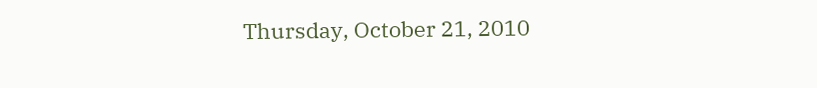Thursday, October 21, 2010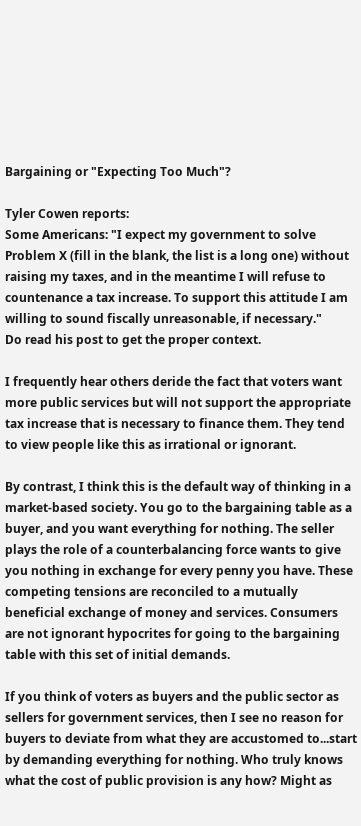Bargaining or "Expecting Too Much"?

Tyler Cowen reports:
Some Americans: "I expect my government to solve Problem X (fill in the blank, the list is a long one) without raising my taxes, and in the meantime I will refuse to countenance a tax increase. To support this attitude I am willing to sound fiscally unreasonable, if necessary."
Do read his post to get the proper context.

I frequently hear others deride the fact that voters want more public services but will not support the appropriate tax increase that is necessary to finance them. They tend to view people like this as irrational or ignorant.

By contrast, I think this is the default way of thinking in a market-based society. You go to the bargaining table as a buyer, and you want everything for nothing. The seller plays the role of a counterbalancing force wants to give you nothing in exchange for every penny you have. These competing tensions are reconciled to a mutually beneficial exchange of money and services. Consumers are not ignorant hypocrites for going to the bargaining table with this set of initial demands.

If you think of voters as buyers and the public sector as sellers for government services, then I see no reason for buyers to deviate from what they are accustomed to...start by demanding everything for nothing. Who truly knows what the cost of public provision is any how? Might as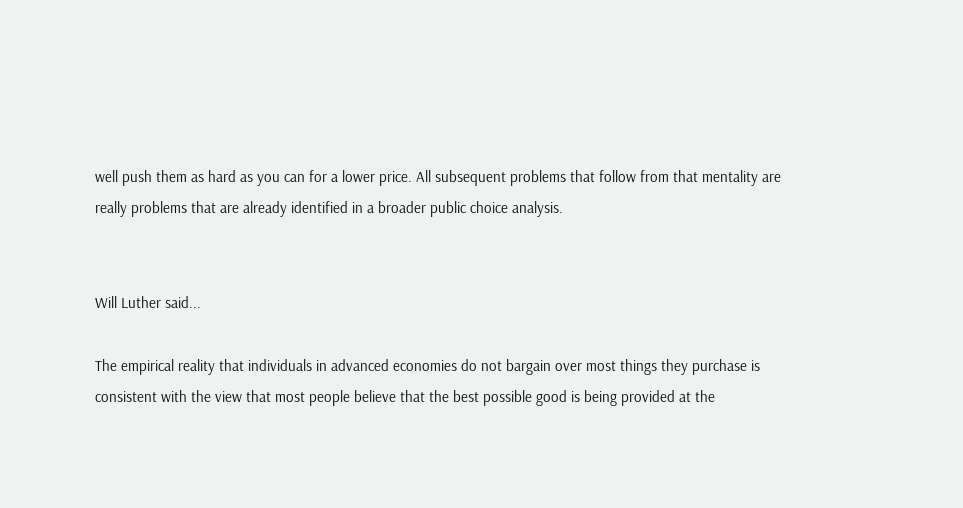well push them as hard as you can for a lower price. All subsequent problems that follow from that mentality are really problems that are already identified in a broader public choice analysis.


Will Luther said...

The empirical reality that individuals in advanced economies do not bargain over most things they purchase is consistent with the view that most people believe that the best possible good is being provided at the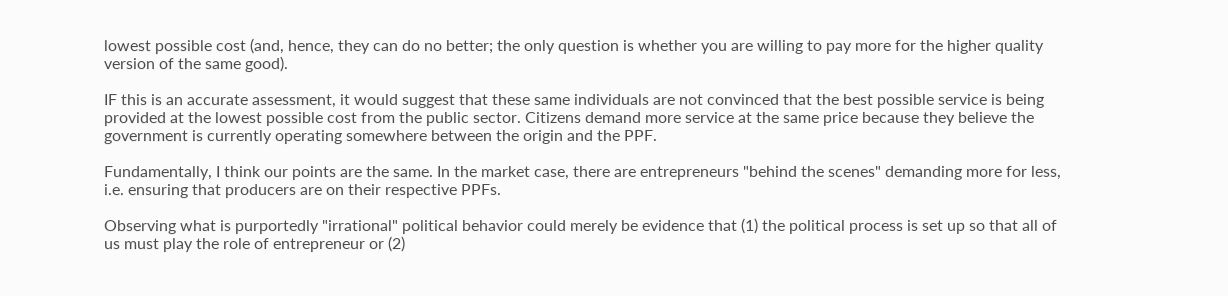lowest possible cost (and, hence, they can do no better; the only question is whether you are willing to pay more for the higher quality version of the same good).

IF this is an accurate assessment, it would suggest that these same individuals are not convinced that the best possible service is being provided at the lowest possible cost from the public sector. Citizens demand more service at the same price because they believe the government is currently operating somewhere between the origin and the PPF.

Fundamentally, I think our points are the same. In the market case, there are entrepreneurs "behind the scenes" demanding more for less, i.e. ensuring that producers are on their respective PPFs.

Observing what is purportedly "irrational" political behavior could merely be evidence that (1) the political process is set up so that all of us must play the role of entrepreneur or (2)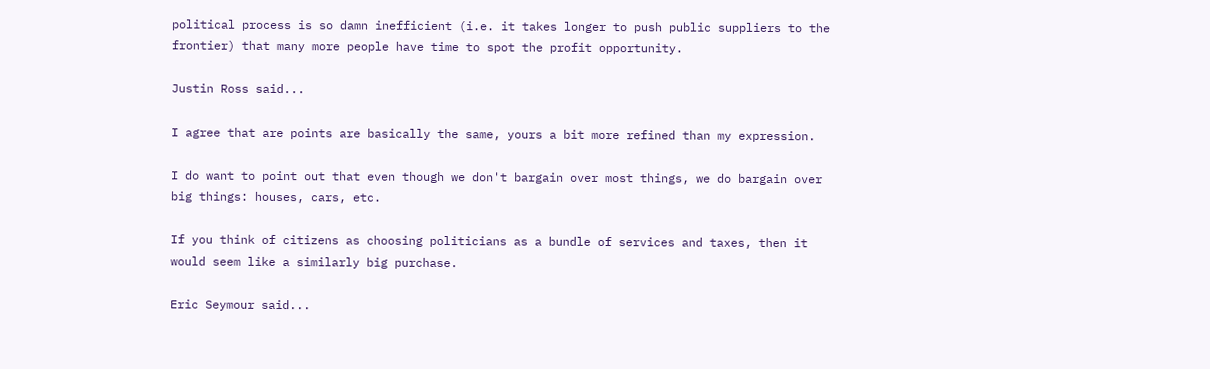political process is so damn inefficient (i.e. it takes longer to push public suppliers to the frontier) that many more people have time to spot the profit opportunity.

Justin Ross said...

I agree that are points are basically the same, yours a bit more refined than my expression.

I do want to point out that even though we don't bargain over most things, we do bargain over big things: houses, cars, etc.

If you think of citizens as choosing politicians as a bundle of services and taxes, then it would seem like a similarly big purchase.

Eric Seymour said...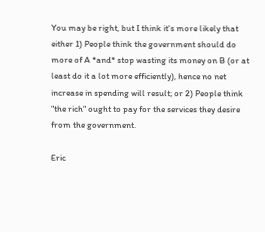You may be right, but I think it's more likely that either 1) People think the government should do more of A *and* stop wasting its money on B (or at least do it a lot more efficiently), hence no net increase in spending will result; or 2) People think "the rich" ought to pay for the services they desire from the government.

Eric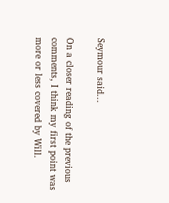Seymour said...

On a closer reading of the previous comments, I think my first point was more or less covered by Will.